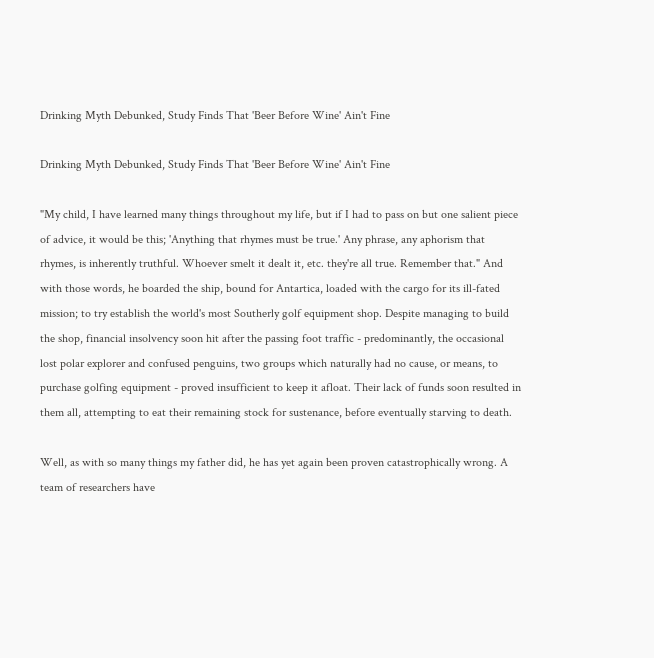Drinking Myth Debunked, Study Finds That 'Beer Before Wine' Ain't Fine

Drinking Myth Debunked, Study Finds That 'Beer Before Wine' Ain't Fine

"My child, I have learned many things throughout my life, but if I had to pass on but one salient piece of advice, it would be this; 'Anything that rhymes must be true.' Any phrase, any aphorism that rhymes, is inherently truthful. Whoever smelt it dealt it, etc. they're all true. Remember that." And with those words, he boarded the ship, bound for Antartica, loaded with the cargo for its ill-fated mission; to try establish the world's most Southerly golf equipment shop. Despite managing to build the shop, financial insolvency soon hit after the passing foot traffic - predominantly, the occasional lost polar explorer and confused penguins, two groups which naturally had no cause, or means, to purchase golfing equipment - proved insufficient to keep it afloat. Their lack of funds soon resulted in them all, attempting to eat their remaining stock for sustenance, before eventually starving to death.

Well, as with so many things my father did, he has yet again been proven catastrophically wrong. A team of researchers have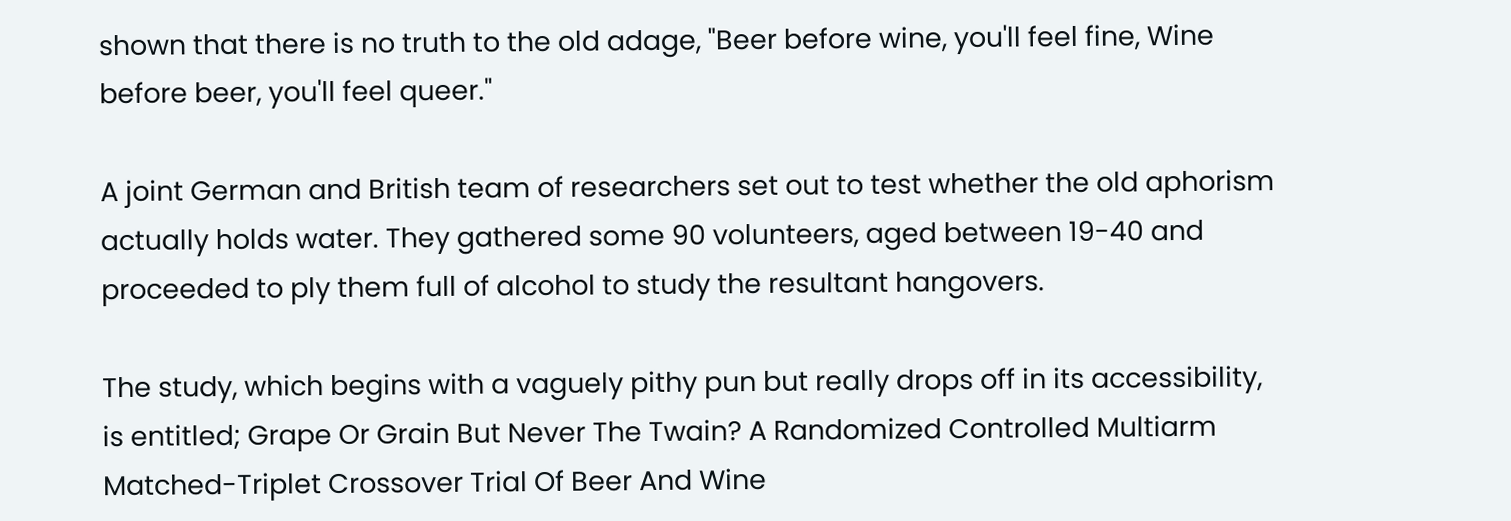shown that there is no truth to the old adage, "Beer before wine, you'll feel fine, Wine before beer, you'll feel queer."

A joint German and British team of researchers set out to test whether the old aphorism actually holds water. They gathered some 90 volunteers, aged between 19-40 and proceeded to ply them full of alcohol to study the resultant hangovers.

The study, which begins with a vaguely pithy pun but really drops off in its accessibility, is entitled; Grape Or Grain But Never The Twain? A Randomized Controlled Multiarm Matched-Triplet Crossover Trial Of Beer And Wine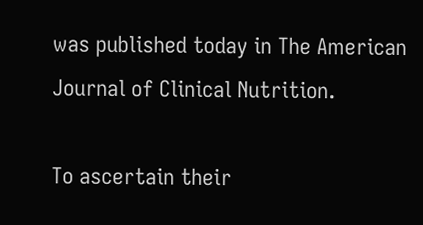was published today in The American Journal of Clinical Nutrition.

To ascertain their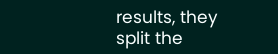results, they split the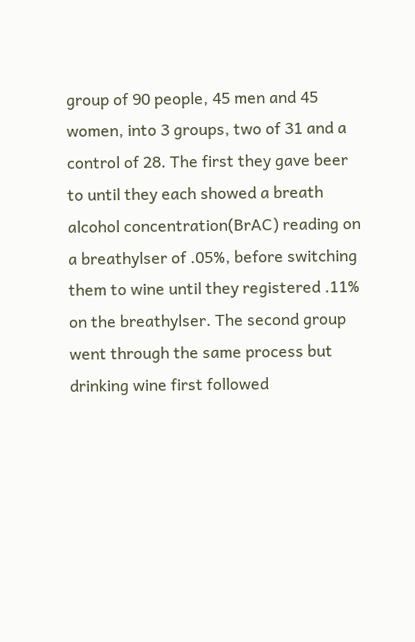group of 90 people, 45 men and 45 women, into 3 groups, two of 31 and a control of 28. The first they gave beer to until they each showed a breath alcohol concentration(BrAC) reading on a breathylser of .05%, before switching them to wine until they registered .11% on the breathylser. The second group went through the same process but drinking wine first followed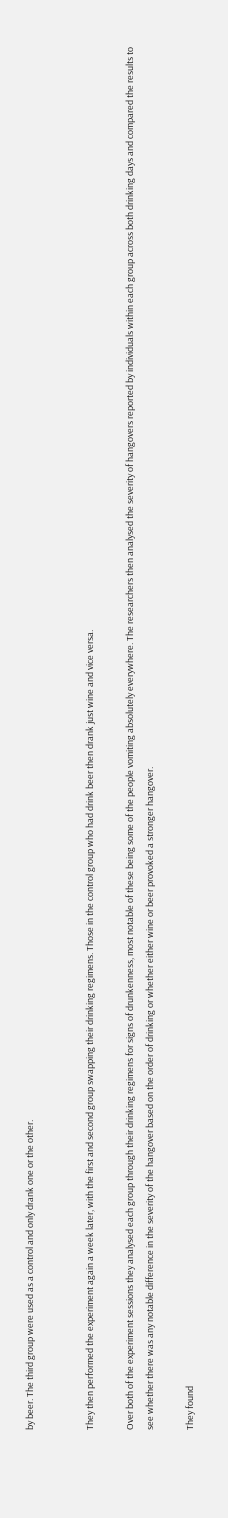by beer. The third group were used as a control and only drank one or the other.


They then performed the experiment again a week later, with the first and second group swapping their drinking regimens. Those in the control group who had drink beer then drank just wine and vice versa.

Over both of the experiment sessions they analysed each group through their drinking regimens for signs of drunkenness, most notable of these being some of the people vomiting absolutely everywhere. The researchers then analysed the severity of hangovers reported by individuals within each group across both drinking days and compared the results to see whether there was any notable difference in the severity of the hangover based on the order of drinking or whether either wine or beer provoked a stronger hangover.

They found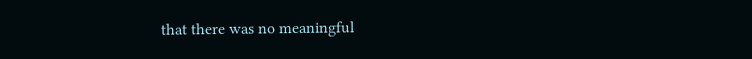that there was no meaningful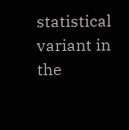statistical variant in the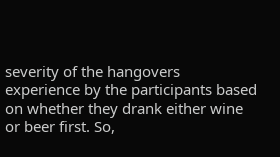severity of the hangovers experience by the participants based on whether they drank either wine or beer first. So,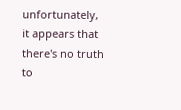unfortunately, it appears that there's no truth to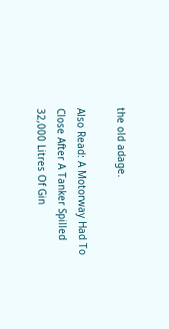the old adage.

Also Read: A Motorway Had To Close After A Tanker Spilled 32,000 Litres Of Gin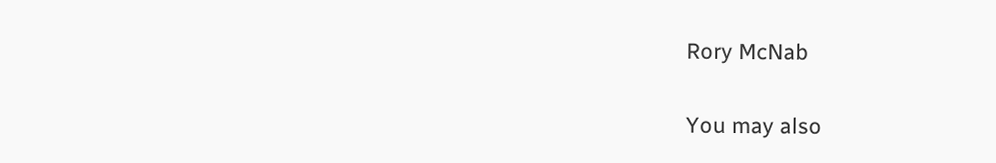Rory McNab

You may also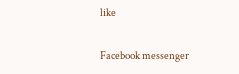like

Facebook messenger